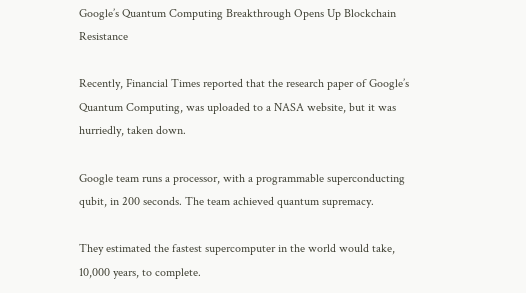Google’s Quantum Computing Breakthrough Opens Up Blockchain Resistance

Recently, Financial Times reported that the research paper of Google’s Quantum Computing, was uploaded to a NASA website, but it was hurriedly, taken down.

Google team runs a processor, with a programmable superconducting qubit, in 200 seconds. The team achieved quantum supremacy.

They estimated the fastest supercomputer in the world would take, 10,000 years, to complete.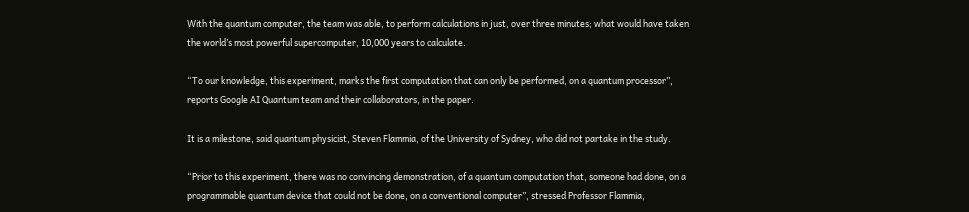With the quantum computer, the team was able, to perform calculations in just, over three minutes; what would have taken the world’s most powerful supercomputer, 10,000 years to calculate.

“To our knowledge, this experiment, marks the first computation that can only be performed, on a quantum processor”, reports Google AI Quantum team and their collaborators, in the paper.

It is a milestone, said quantum physicist, Steven Flammia, of the University of Sydney, who did not partake in the study.

“Prior to this experiment, there was no convincing demonstration, of a quantum computation that, someone had done, on a programmable quantum device that could not be done, on a conventional computer”, stressed Professor Flammia,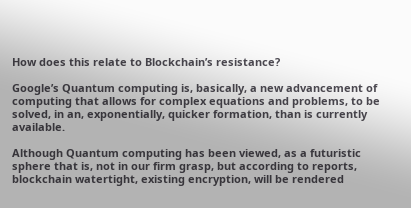How does this relate to Blockchain’s resistance?

Google’s Quantum computing is, basically, a new advancement of computing that allows for complex equations and problems, to be solved, in an, exponentially, quicker formation, than is currently available.

Although Quantum computing has been viewed, as a futuristic sphere that is, not in our firm grasp, but according to reports, blockchain watertight, existing encryption, will be rendered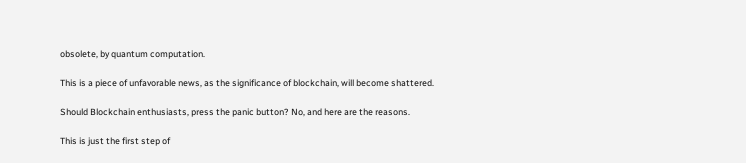obsolete, by quantum computation.

This is a piece of unfavorable news, as the significance of blockchain, will become shattered.

Should Blockchain enthusiasts, press the panic button? No, and here are the reasons.

This is just the first step of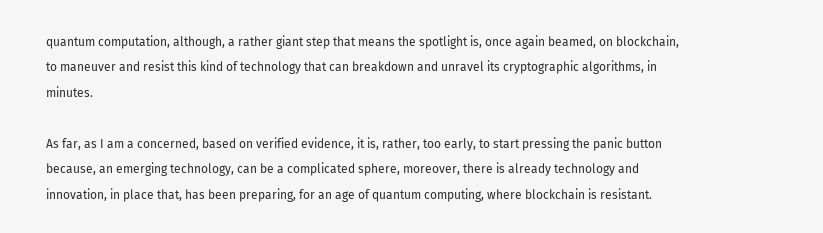quantum computation, although, a rather giant step that means the spotlight is, once again beamed, on blockchain, to maneuver and resist this kind of technology that can breakdown and unravel its cryptographic algorithms, in minutes.

As far, as I am a concerned, based on verified evidence, it is, rather, too early, to start pressing the panic button because, an emerging technology, can be a complicated sphere, moreover, there is already technology and innovation, in place that, has been preparing, for an age of quantum computing, where blockchain is resistant.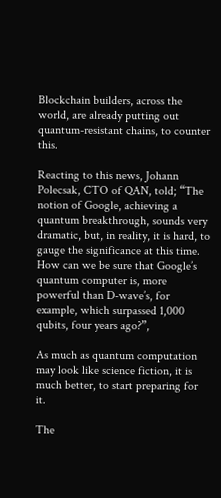Blockchain builders, across the world, are already putting out quantum-resistant chains, to counter this.

Reacting to this news, Johann Polecsak, CTO of QAN, told; “The notion of Google, achieving a quantum breakthrough, sounds very dramatic, but, in reality, it is hard, to gauge the significance at this time. How can we be sure that Google’s quantum computer is, more powerful than D-wave’s, for example, which surpassed 1,000 qubits, four years ago?”,

As much as quantum computation may look like science fiction, it is much better, to start preparing for it.

The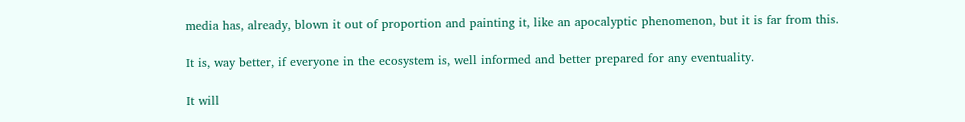media has, already, blown it out of proportion and painting it, like an apocalyptic phenomenon, but it is far from this.

It is, way better, if everyone in the ecosystem is, well informed and better prepared for any eventuality.

It will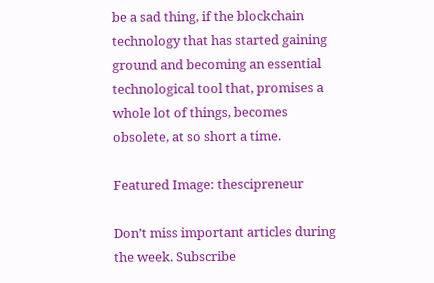be a sad thing, if the blockchain technology that has started gaining ground and becoming an essential technological tool that, promises a whole lot of things, becomes obsolete, at so short a time.

Featured Image: thescipreneur

Don’t miss important articles during the week. Subscribe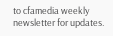to cfamedia weekly newsletter for updates.